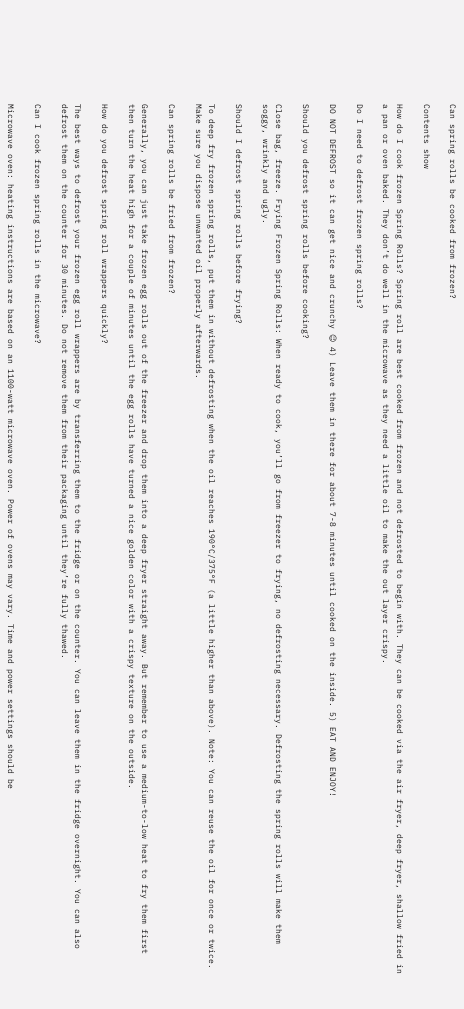Can spring rolls be cooked from frozen?

Contents show

How do I cook frozen Spring Rolls? Spring roll are best cooked from frozen and not defrosted to begin with. They can be cooked via the air fryer, deep fryer, shallow fried in a pan or oven baked. They don’t do well in the microwave as they need a little oil to make the out layer crispy.

Do I need to defrost frozen spring rolls?

DO NOT DEFROST so it can get nice and crunchy 😉 4) Leave them in there for about 7-8 minutes until cooked on the inside. 5) EAT AND ENJOY!

Should you defrost spring rolls before cooking?

Close bag, freeze. Frying Frozen Spring Rolls: When ready to cook, you’ll go from freezer to frying, no defrosting necessary. Defrosting the spring rolls will make them soggy, wrinkly and ugly.

Should I defrost spring rolls before frying?

To deep fry frozen spring rolls, put them in without defrosting when the oil reaches 190°C/375°F (a little higher than above). Note: You can reuse the oil for once or twice. Make sure you dispose unwanted oil properly afterwards.

Can spring rolls be fried from frozen?

Generally, you can just take frozen egg rolls out of the freezer and drop them into a deep fryer straight away. But remember to use a medium-to-low heat to fry them first then turn the heat high for a couple of minutes until the egg rolls have turned a nice golden color with a crispy texture on the outside.

How do you defrost spring roll wrappers quickly?

The best ways to defrost your frozen egg roll wrappers are by transferring them to the fridge or on the counter. You can leave them in the fridge overnight. You can also defrost them on the counter for 30 minutes. Do not remove them from their packaging until they’re fully thawed.

Can I cook frozen spring rolls in the microwave?

Microwave oven: heating instructions are based on an 1100-watt microwave oven. Power of ovens may vary. Time and power settings should be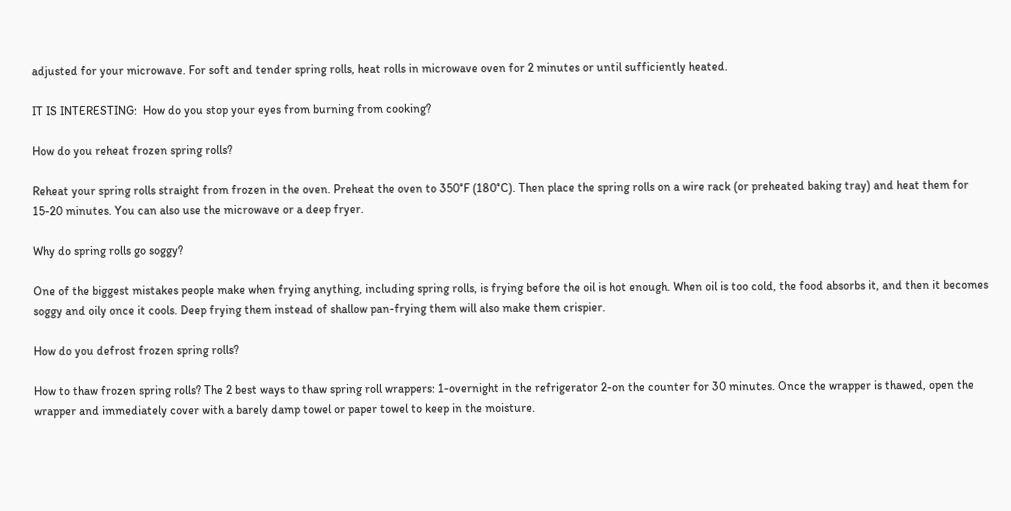adjusted for your microwave. For soft and tender spring rolls, heat rolls in microwave oven for 2 minutes or until sufficiently heated.

IT IS INTERESTING:  How do you stop your eyes from burning from cooking?

How do you reheat frozen spring rolls?

Reheat your spring rolls straight from frozen in the oven. Preheat the oven to 350°F (180°C). Then place the spring rolls on a wire rack (or preheated baking tray) and heat them for 15-20 minutes. You can also use the microwave or a deep fryer.

Why do spring rolls go soggy?

One of the biggest mistakes people make when frying anything, including spring rolls, is frying before the oil is hot enough. When oil is too cold, the food absorbs it, and then it becomes soggy and oily once it cools. Deep frying them instead of shallow pan-frying them will also make them crispier.

How do you defrost frozen spring rolls?

How to thaw frozen spring rolls? The 2 best ways to thaw spring roll wrappers: 1-overnight in the refrigerator 2-on the counter for 30 minutes. Once the wrapper is thawed, open the wrapper and immediately cover with a barely damp towel or paper towel to keep in the moisture.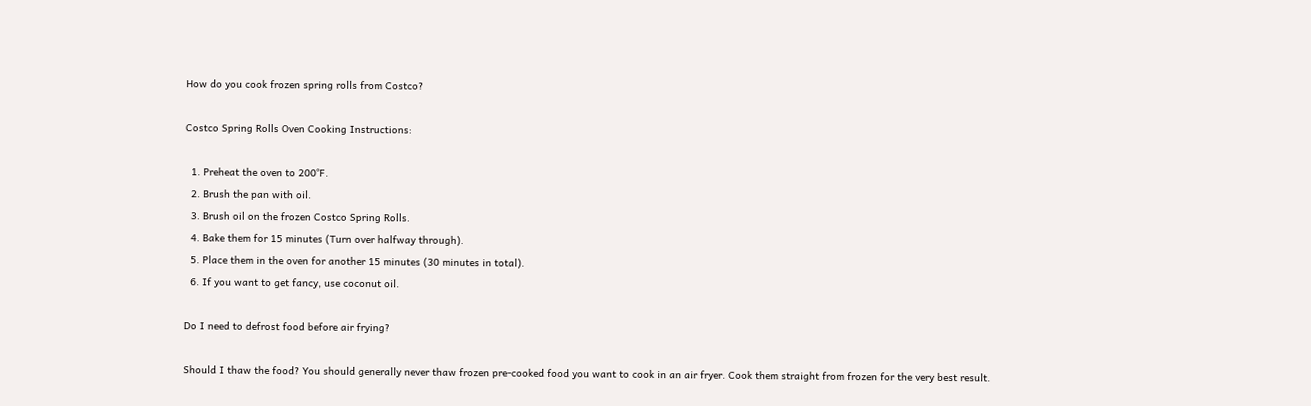How do you cook frozen spring rolls from Costco?

Costco Spring Rolls Oven Cooking Instructions:

  1. Preheat the oven to 200°F.
  2. Brush the pan with oil.
  3. Brush oil on the frozen Costco Spring Rolls.
  4. Bake them for 15 minutes (Turn over halfway through).
  5. Place them in the oven for another 15 minutes (30 minutes in total).
  6. If you want to get fancy, use coconut oil.

Do I need to defrost food before air frying?

Should I thaw the food? You should generally never thaw frozen pre-cooked food you want to cook in an air fryer. Cook them straight from frozen for the very best result.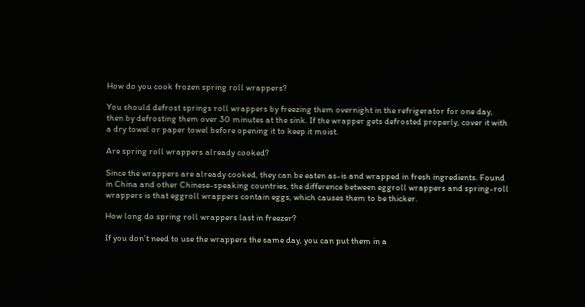How do you cook frozen spring roll wrappers?

You should defrost springs roll wrappers by freezing them overnight in the refrigerator for one day, then by defrosting them over 30 minutes at the sink. If the wrapper gets defrosted properly, cover it with a dry towel or paper towel before opening it to keep it moist.

Are spring roll wrappers already cooked?

Since the wrappers are already cooked, they can be eaten as-is and wrapped in fresh ingredients. Found in China and other Chinese-speaking countries, the difference between eggroll wrappers and spring-roll wrappers is that eggroll wrappers contain eggs, which causes them to be thicker.

How long do spring roll wrappers last in freezer?

If you don’t need to use the wrappers the same day, you can put them in a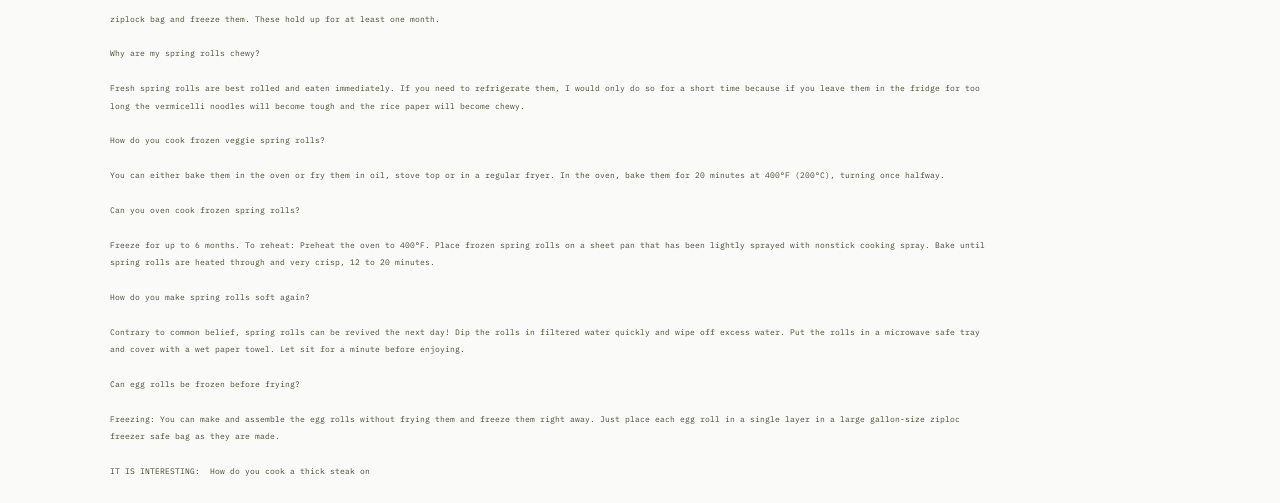ziplock bag and freeze them. These hold up for at least one month.

Why are my spring rolls chewy?

Fresh spring rolls are best rolled and eaten immediately. If you need to refrigerate them, I would only do so for a short time because if you leave them in the fridge for too long the vermicelli noodles will become tough and the rice paper will become chewy.

How do you cook frozen veggie spring rolls?

You can either bake them in the oven or fry them in oil, stove top or in a regular fryer. In the oven, bake them for 20 minutes at 400°F (200°C), turning once halfway.

Can you oven cook frozen spring rolls?

Freeze for up to 6 months. To reheat: Preheat the oven to 400°F. Place frozen spring rolls on a sheet pan that has been lightly sprayed with nonstick cooking spray. Bake until spring rolls are heated through and very crisp, 12 to 20 minutes.

How do you make spring rolls soft again?

Contrary to common belief, spring rolls can be revived the next day! Dip the rolls in filtered water quickly and wipe off excess water. Put the rolls in a microwave safe tray and cover with a wet paper towel. Let sit for a minute before enjoying.

Can egg rolls be frozen before frying?

Freezing: You can make and assemble the egg rolls without frying them and freeze them right away. Just place each egg roll in a single layer in a large gallon-size ziploc freezer safe bag as they are made.

IT IS INTERESTING:  How do you cook a thick steak on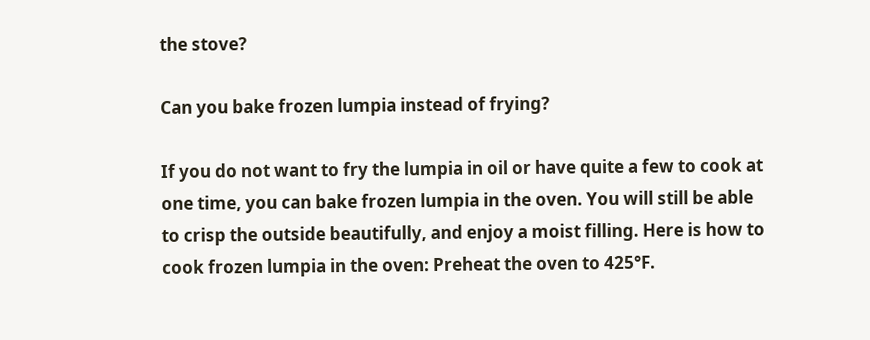the stove?

Can you bake frozen lumpia instead of frying?

If you do not want to fry the lumpia in oil or have quite a few to cook at one time, you can bake frozen lumpia in the oven. You will still be able to crisp the outside beautifully, and enjoy a moist filling. Here is how to cook frozen lumpia in the oven: Preheat the oven to 425°F.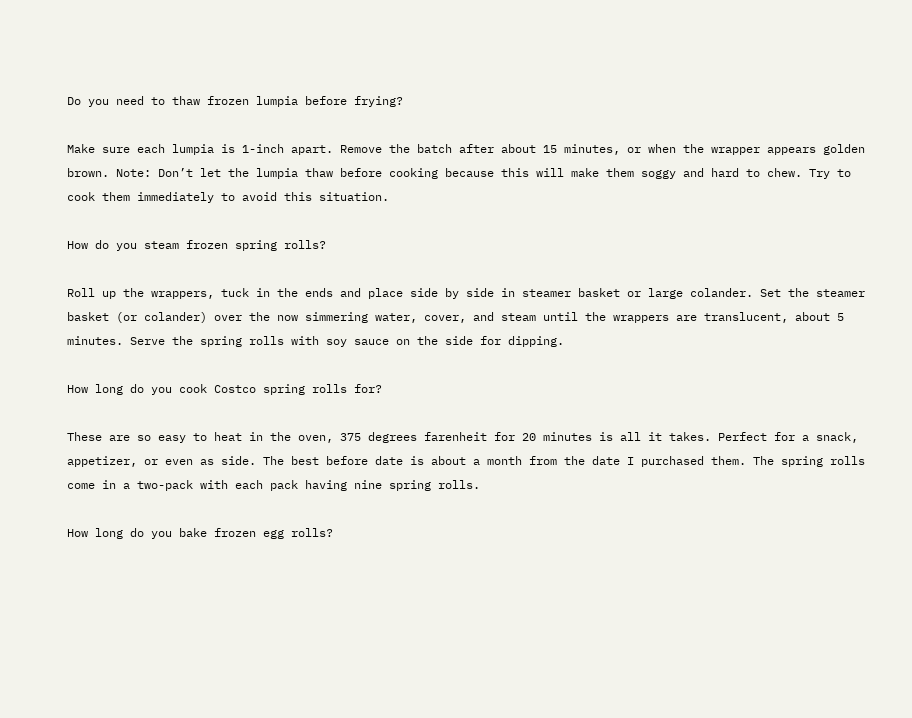Do you need to thaw frozen lumpia before frying?

Make sure each lumpia is 1-inch apart. Remove the batch after about 15 minutes, or when the wrapper appears golden brown. Note: Don’t let the lumpia thaw before cooking because this will make them soggy and hard to chew. Try to cook them immediately to avoid this situation.

How do you steam frozen spring rolls?

Roll up the wrappers, tuck in the ends and place side by side in steamer basket or large colander. Set the steamer basket (or colander) over the now simmering water, cover, and steam until the wrappers are translucent, about 5 minutes. Serve the spring rolls with soy sauce on the side for dipping.

How long do you cook Costco spring rolls for?

These are so easy to heat in the oven, 375 degrees farenheit for 20 minutes is all it takes. Perfect for a snack, appetizer, or even as side. The best before date is about a month from the date I purchased them. The spring rolls come in a two-pack with each pack having nine spring rolls.

How long do you bake frozen egg rolls?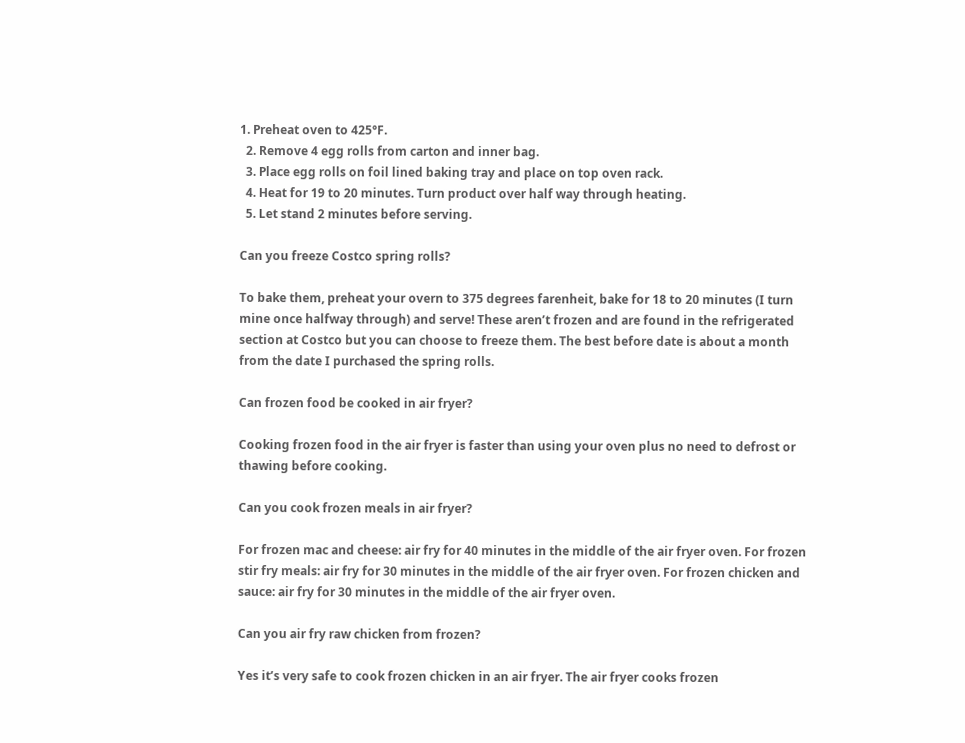1. Preheat oven to 425°F.
  2. Remove 4 egg rolls from carton and inner bag.
  3. Place egg rolls on foil lined baking tray and place on top oven rack.
  4. Heat for 19 to 20 minutes. Turn product over half way through heating.
  5. Let stand 2 minutes before serving.

Can you freeze Costco spring rolls?

To bake them, preheat your overn to 375 degrees farenheit, bake for 18 to 20 minutes (I turn mine once halfway through) and serve! These aren’t frozen and are found in the refrigerated section at Costco but you can choose to freeze them. The best before date is about a month from the date I purchased the spring rolls.

Can frozen food be cooked in air fryer?

Cooking frozen food in the air fryer is faster than using your oven plus no need to defrost or thawing before cooking.

Can you cook frozen meals in air fryer?

For frozen mac and cheese: air fry for 40 minutes in the middle of the air fryer oven. For frozen stir fry meals: air fry for 30 minutes in the middle of the air fryer oven. For frozen chicken and sauce: air fry for 30 minutes in the middle of the air fryer oven.

Can you air fry raw chicken from frozen?

Yes it’s very safe to cook frozen chicken in an air fryer. The air fryer cooks frozen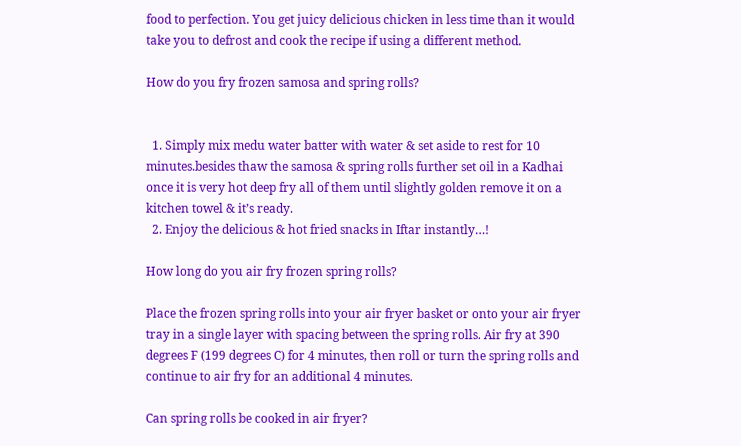food to perfection. You get juicy delicious chicken in less time than it would take you to defrost and cook the recipe if using a different method.

How do you fry frozen samosa and spring rolls?


  1. Simply mix medu water batter with water & set aside to rest for 10 minutes.besides thaw the samosa & spring rolls further set oil in a Kadhai once it is very hot deep fry all of them until slightly golden remove it on a kitchen towel & it’s ready.
  2. Enjoy the delicious & hot fried snacks in Iftar instantly…!

How long do you air fry frozen spring rolls?

Place the frozen spring rolls into your air fryer basket or onto your air fryer tray in a single layer with spacing between the spring rolls. Air fry at 390 degrees F (199 degrees C) for 4 minutes, then roll or turn the spring rolls and continue to air fry for an additional 4 minutes.

Can spring rolls be cooked in air fryer?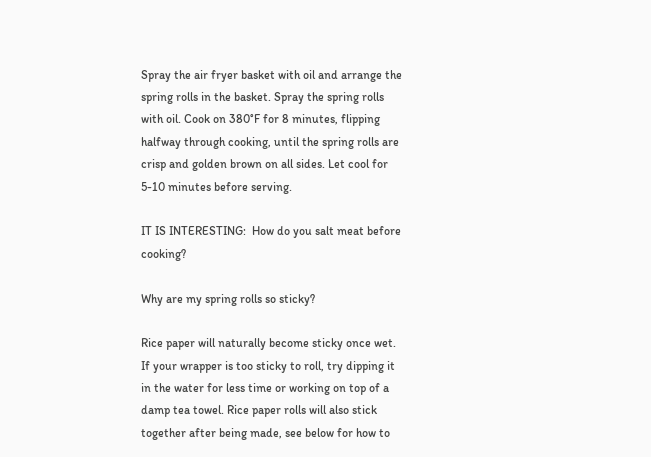Spray the air fryer basket with oil and arrange the spring rolls in the basket. Spray the spring rolls with oil. Cook on 380°F for 8 minutes, flipping halfway through cooking, until the spring rolls are crisp and golden brown on all sides. Let cool for 5-10 minutes before serving.

IT IS INTERESTING:  How do you salt meat before cooking?

Why are my spring rolls so sticky?

Rice paper will naturally become sticky once wet. If your wrapper is too sticky to roll, try dipping it in the water for less time or working on top of a damp tea towel. Rice paper rolls will also stick together after being made, see below for how to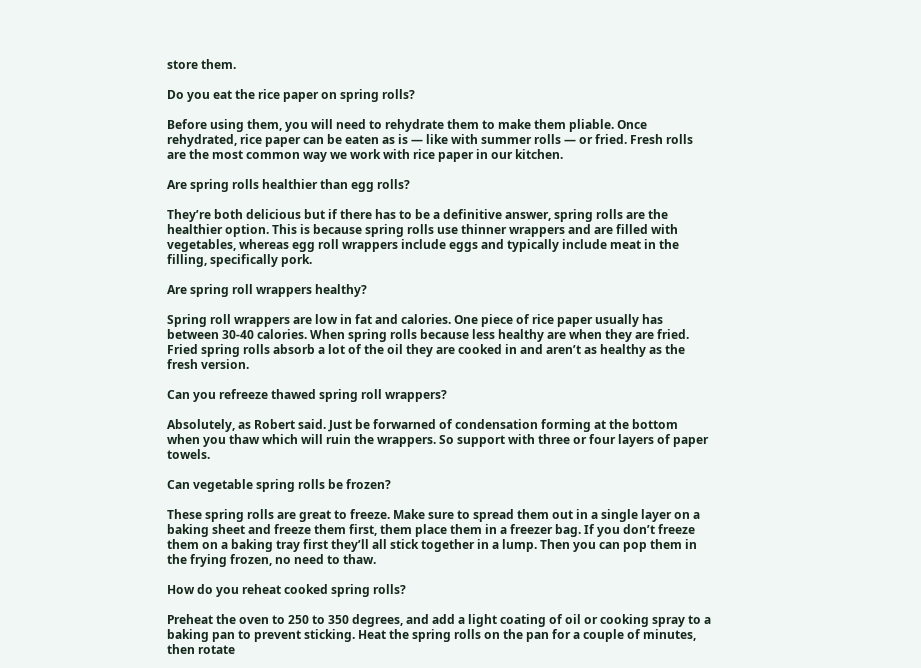store them.

Do you eat the rice paper on spring rolls?

Before using them, you will need to rehydrate them to make them pliable. Once rehydrated, rice paper can be eaten as is — like with summer rolls — or fried. Fresh rolls are the most common way we work with rice paper in our kitchen.

Are spring rolls healthier than egg rolls?

They’re both delicious but if there has to be a definitive answer, spring rolls are the healthier option. This is because spring rolls use thinner wrappers and are filled with vegetables, whereas egg roll wrappers include eggs and typically include meat in the filling, specifically pork.

Are spring roll wrappers healthy?

Spring roll wrappers are low in fat and calories. One piece of rice paper usually has between 30-40 calories. When spring rolls because less healthy are when they are fried. Fried spring rolls absorb a lot of the oil they are cooked in and aren’t as healthy as the fresh version.

Can you refreeze thawed spring roll wrappers?

Absolutely, as Robert said. Just be forwarned of condensation forming at the bottom when you thaw which will ruin the wrappers. So support with three or four layers of paper towels.

Can vegetable spring rolls be frozen?

These spring rolls are great to freeze. Make sure to spread them out in a single layer on a baking sheet and freeze them first, them place them in a freezer bag. If you don’t freeze them on a baking tray first they’ll all stick together in a lump. Then you can pop them in the frying frozen, no need to thaw.

How do you reheat cooked spring rolls?

Preheat the oven to 250 to 350 degrees, and add a light coating of oil or cooking spray to a baking pan to prevent sticking. Heat the spring rolls on the pan for a couple of minutes, then rotate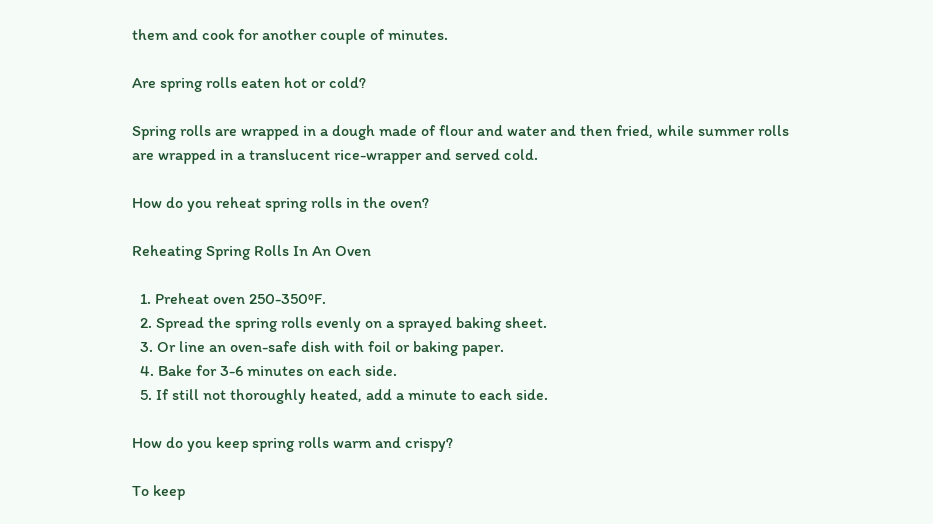them and cook for another couple of minutes.

Are spring rolls eaten hot or cold?

Spring rolls are wrapped in a dough made of flour and water and then fried, while summer rolls are wrapped in a translucent rice-wrapper and served cold.

How do you reheat spring rolls in the oven?

Reheating Spring Rolls In An Oven

  1. Preheat oven 250-350⁰F.
  2. Spread the spring rolls evenly on a sprayed baking sheet.
  3. Or line an oven-safe dish with foil or baking paper.
  4. Bake for 3-6 minutes on each side.
  5. If still not thoroughly heated, add a minute to each side.

How do you keep spring rolls warm and crispy?

To keep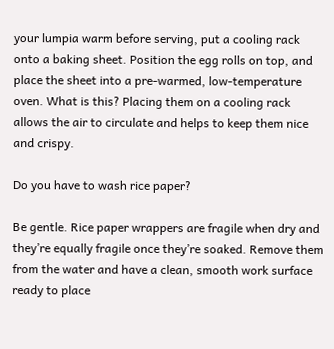your lumpia warm before serving, put a cooling rack onto a baking sheet. Position the egg rolls on top, and place the sheet into a pre-warmed, low-temperature oven. What is this? Placing them on a cooling rack allows the air to circulate and helps to keep them nice and crispy.

Do you have to wash rice paper?

Be gentle. Rice paper wrappers are fragile when dry and they’re equally fragile once they’re soaked. Remove them from the water and have a clean, smooth work surface ready to place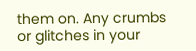them on. Any crumbs or glitches in your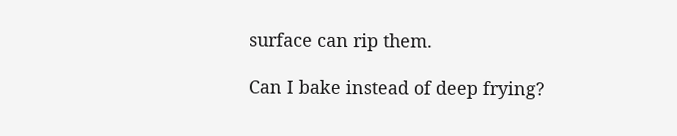surface can rip them.

Can I bake instead of deep frying?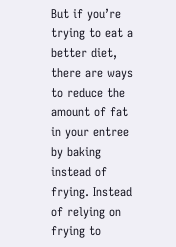But if you’re trying to eat a better diet, there are ways to reduce the amount of fat in your entree by baking instead of frying. Instead of relying on frying to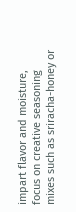impart flavor and moisture, focus on creative seasoning mixes such as sriracha-honey or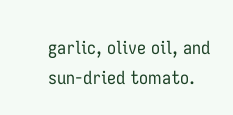garlic, olive oil, and sun-dried tomato.